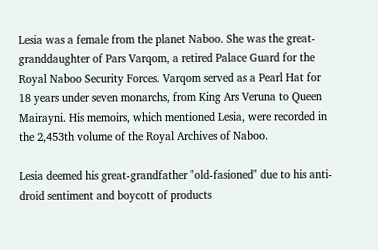Lesia was a female from the planet Naboo. She was the great-granddaughter of Pars Varqom, a retired Palace Guard for the Royal Naboo Security Forces. Varqom served as a Pearl Hat for 18 years under seven monarchs, from King Ars Veruna to Queen Mairayni. His memoirs, which mentioned Lesia, were recorded in the 2,453th volume of the Royal Archives of Naboo.

Lesia deemed his great-grandfather "old-fasioned" due to his anti-droid sentiment and boycott of products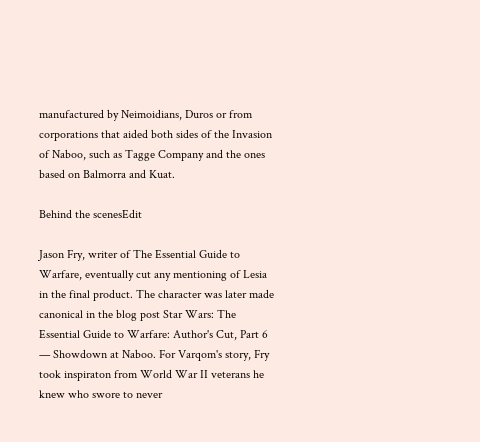manufactured by Neimoidians, Duros or from corporations that aided both sides of the Invasion of Naboo, such as Tagge Company and the ones based on Balmorra and Kuat.

Behind the scenesEdit

Jason Fry, writer of The Essential Guide to Warfare, eventually cut any mentioning of Lesia in the final product. The character was later made canonical in the blog post Star Wars: The Essential Guide to Warfare: Author's Cut, Part 6 — Showdown at Naboo. For Varqom's story, Fry took inspiraton from World War II veterans he knew who swore to never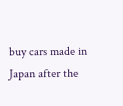buy cars made in Japan after the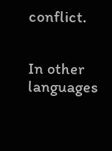conflict.


In other languages